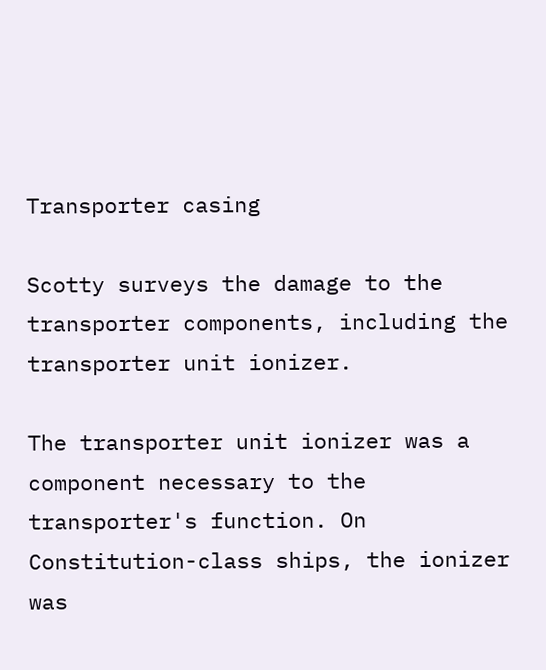Transporter casing

Scotty surveys the damage to the transporter components, including the transporter unit ionizer.

The transporter unit ionizer was a component necessary to the transporter's function. On Constitution-class ships, the ionizer was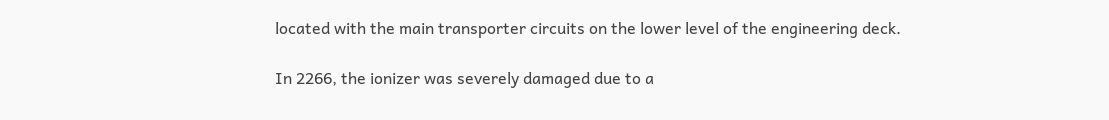located with the main transporter circuits on the lower level of the engineering deck.

In 2266, the ionizer was severely damaged due to a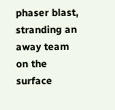phaser blast, stranding an away team on the surface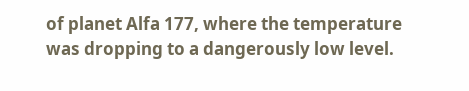of planet Alfa 177, where the temperature was dropping to a dangerously low level.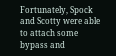Fortunately, Spock and Scotty were able to attach some bypass and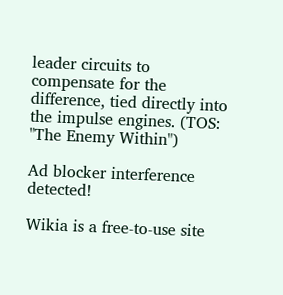leader circuits to compensate for the difference, tied directly into the impulse engines. (TOS: "The Enemy Within")

Ad blocker interference detected!

Wikia is a free-to-use site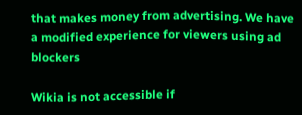that makes money from advertising. We have a modified experience for viewers using ad blockers

Wikia is not accessible if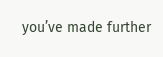you’ve made further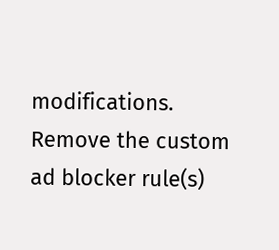modifications. Remove the custom ad blocker rule(s)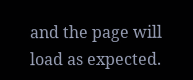and the page will load as expected.